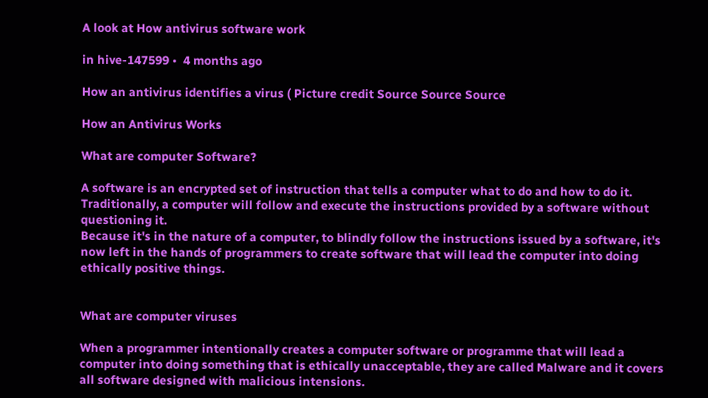A look at How antivirus software work

in hive-147599 •  4 months ago

How an antivirus identifies a virus ( Picture credit Source Source Source

How an Antivirus Works

What are computer Software?

A software is an encrypted set of instruction that tells a computer what to do and how to do it. Traditionally, a computer will follow and execute the instructions provided by a software without questioning it.
Because it's in the nature of a computer, to blindly follow the instructions issued by a software, it's now left in the hands of programmers to create software that will lead the computer into doing ethically positive things.


What are computer viruses

When a programmer intentionally creates a computer software or programme that will lead a computer into doing something that is ethically unacceptable, they are called Malware and it covers all software designed with malicious intensions.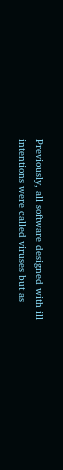Previously, all software designed with ill intentions were called viruses but as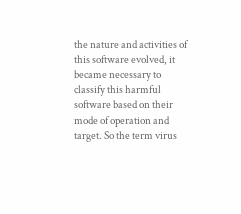the nature and activities of this software evolved, it became necessary to classify this harmful software based on their mode of operation and target. So the term virus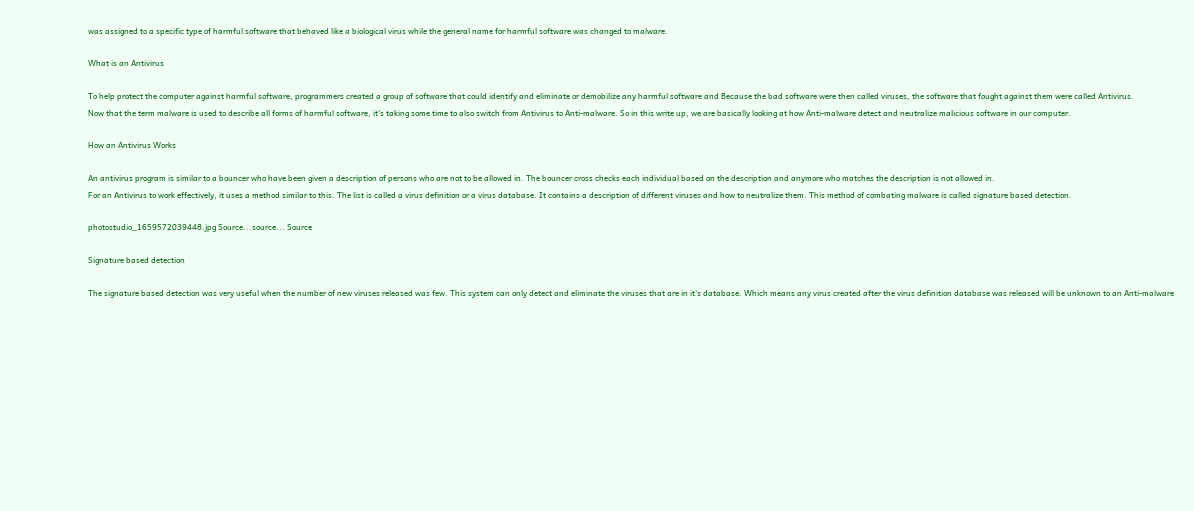was assigned to a specific type of harmful software that behaved like a biological virus while the general name for harmful software was changed to malware.

What is an Antivirus

To help protect the computer against harmful software, programmers created a group of software that could identify and eliminate or demobilize any harmful software and Because the bad software were then called viruses, the software that fought against them were called Antivirus.
Now that the term malware is used to describe all forms of harmful software, it's taking some time to also switch from Antivirus to Anti-malware. So in this write up, we are basically looking at how Anti-malware detect and neutralize malicious software in our computer.

How an Antivirus Works

An antivirus program is similar to a bouncer who have been given a description of persons who are not to be allowed in. The bouncer cross checks each individual based on the description and anymore who matches the description is not allowed in.
For an Antivirus to work effectively, it uses a method similar to this. The list is called a virus definition or a virus database. It contains a description of different viruses and how to neutralize them. This method of combating malware is called signature based detection.

photostudio_1659572039448.jpg Source...source... Source

Signature based detection

The signature based detection was very useful when the number of new viruses released was few. This system can only detect and eliminate the viruses that are in it's database. Which means any virus created after the virus definition database was released will be unknown to an Anti-malware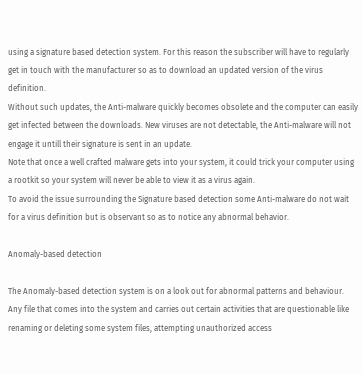using a signature based detection system. For this reason the subscriber will have to regularly get in touch with the manufacturer so as to download an updated version of the virus definition.
Without such updates, the Anti-malware quickly becomes obsolete and the computer can easily get infected between the downloads. New viruses are not detectable, the Anti-malware will not engage it untill their signature is sent in an update.
Note that once a well crafted malware gets into your system, it could trick your computer using a rootkit so your system will never be able to view it as a virus again.
To avoid the issue surrounding the Signature based detection some Anti-malware do not wait for a virus definition but is observant so as to notice any abnormal behavior.

Anomaly-based detection

The Anomaly-based detection system is on a look out for abnormal patterns and behaviour. Any file that comes into the system and carries out certain activities that are questionable like renaming or deleting some system files, attempting unauthorized access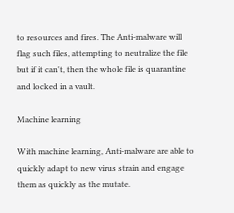to resources and fires. The Anti-malware will flag such files, attempting to neutralize the file but if it can't, then the whole file is quarantine and locked in a vault.

Machine learning

With machine learning, Anti-malware are able to quickly adapt to new virus strain and engage them as quickly as the mutate.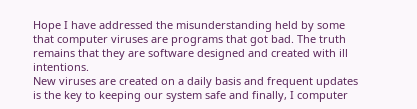Hope I have addressed the misunderstanding held by some that computer viruses are programs that got bad. The truth remains that they are software designed and created with ill intentions.
New viruses are created on a daily basis and frequent updates is the key to keeping our system safe and finally, I computer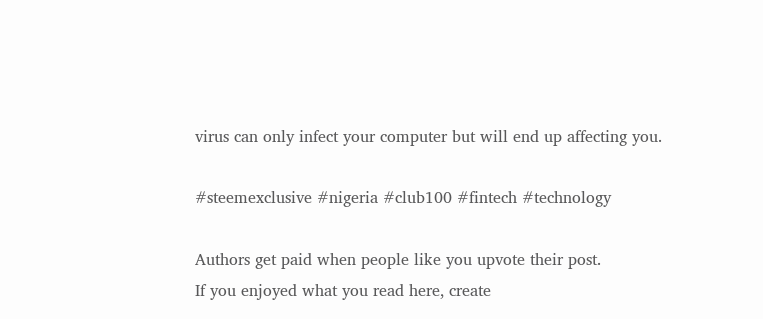virus can only infect your computer but will end up affecting you.

#steemexclusive #nigeria #club100 #fintech #technology

Authors get paid when people like you upvote their post.
If you enjoyed what you read here, create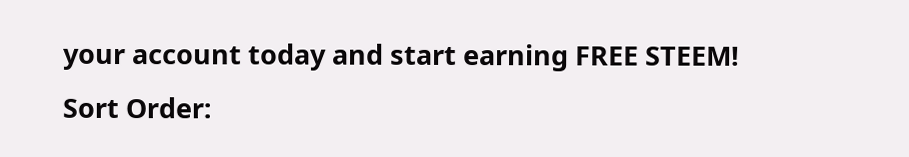your account today and start earning FREE STEEM!
Sort Order: